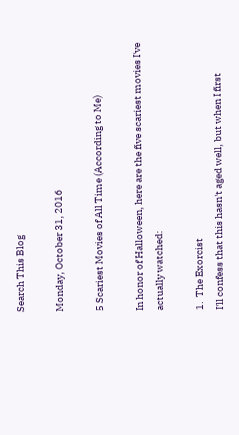Search This Blog

Monday, October 31, 2016

5 Scariest Movies of All Time (According to Me)

In honor of Halloween, here are the five scariest movies I've actually watched:

1.  The Exorcist
I'll confess that this hasn't aged well, but when I first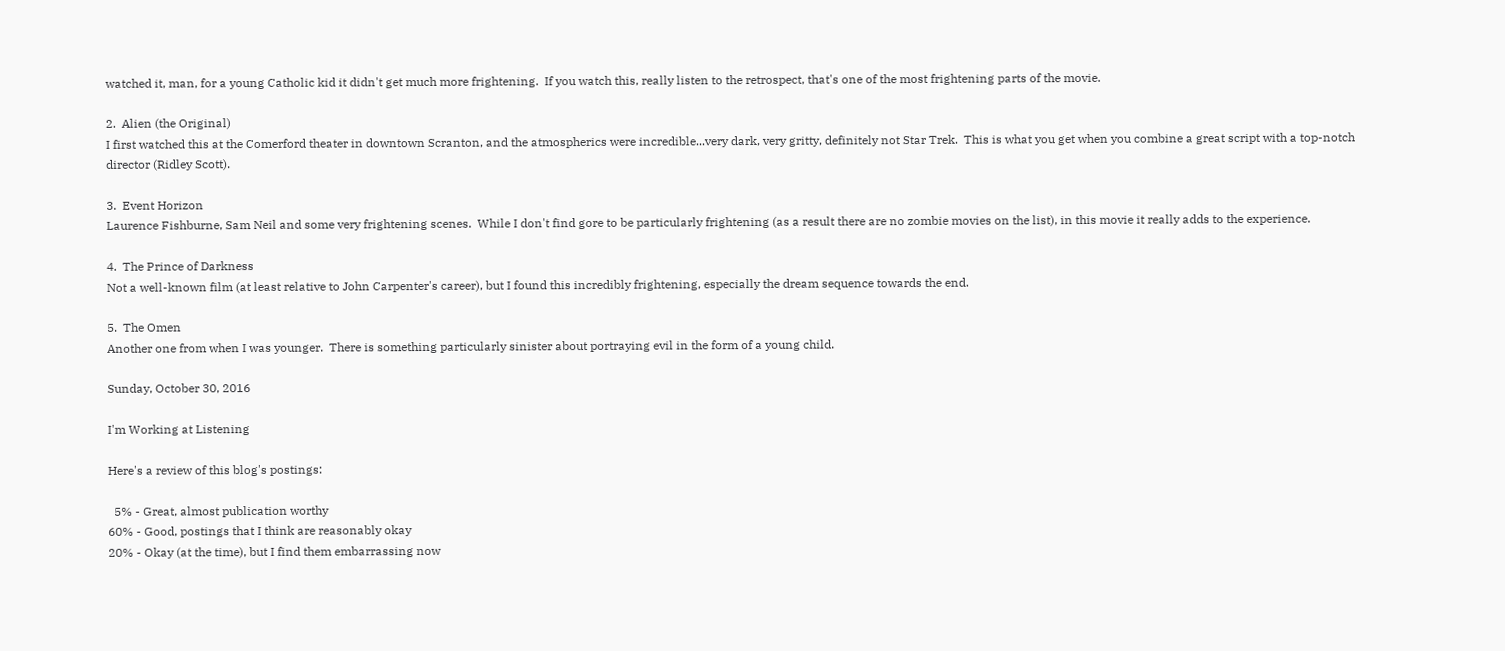watched it, man, for a young Catholic kid it didn't get much more frightening.  If you watch this, really listen to the retrospect, that's one of the most frightening parts of the movie.

2.  Alien (the Original)
I first watched this at the Comerford theater in downtown Scranton, and the atmospherics were incredible...very dark, very gritty, definitely not Star Trek.  This is what you get when you combine a great script with a top-notch director (Ridley Scott).

3.  Event Horizon
Laurence Fishburne, Sam Neil and some very frightening scenes.  While I don't find gore to be particularly frightening (as a result there are no zombie movies on the list), in this movie it really adds to the experience.

4.  The Prince of Darkness
Not a well-known film (at least relative to John Carpenter's career), but I found this incredibly frightening, especially the dream sequence towards the end.

5.  The Omen
Another one from when I was younger.  There is something particularly sinister about portraying evil in the form of a young child.

Sunday, October 30, 2016

I'm Working at Listening

Here's a review of this blog's postings:

  5% - Great, almost publication worthy
60% - Good, postings that I think are reasonably okay
20% - Okay (at the time), but I find them embarrassing now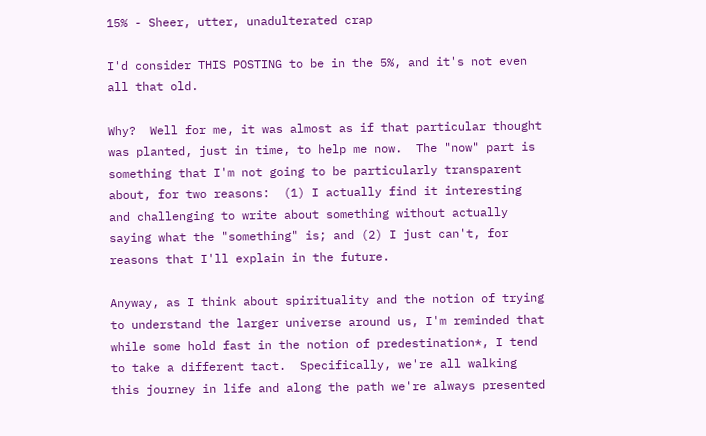15% - Sheer, utter, unadulterated crap

I'd consider THIS POSTING to be in the 5%, and it's not even all that old.

Why?  Well for me, it was almost as if that particular thought was planted, just in time, to help me now.  The "now" part is something that I'm not going to be particularly transparent about, for two reasons:  (1) I actually find it interesting and challenging to write about something without actually saying what the "something" is; and (2) I just can't, for reasons that I'll explain in the future.

Anyway, as I think about spirituality and the notion of trying to understand the larger universe around us, I'm reminded that while some hold fast in the notion of predestination*, I tend to take a different tact.  Specifically, we're all walking this journey in life and along the path we're always presented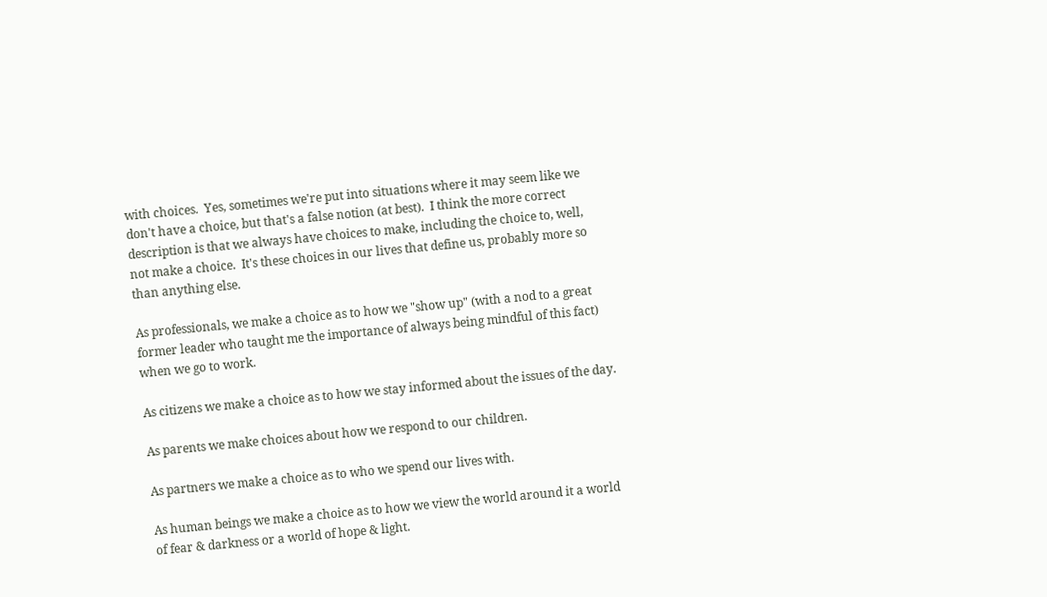with choices.  Yes, sometimes we're put into situations where it may seem like we don't have a choice, but that's a false notion (at best).  I think the more correct description is that we always have choices to make, including the choice to, well, not make a choice.  It's these choices in our lives that define us, probably more so than anything else.

As professionals, we make a choice as to how we "show up" (with a nod to a great former leader who taught me the importance of always being mindful of this fact) when we go to work.

As citizens we make a choice as to how we stay informed about the issues of the day.

As parents we make choices about how we respond to our children.

As partners we make a choice as to who we spend our lives with.

As human beings we make a choice as to how we view the world around it a world of fear & darkness or a world of hope & light.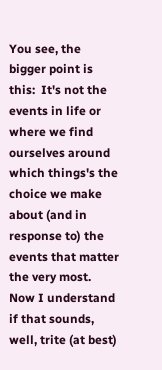You see, the bigger point is this:  It's not the events in life or where we find ourselves around which things's the choice we make about (and in response to) the events that matter the very most.  Now I understand if that sounds, well, trite (at best)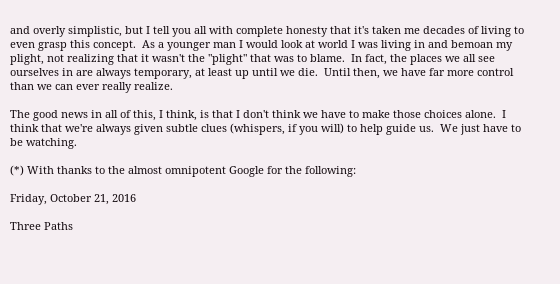and overly simplistic, but I tell you all with complete honesty that it's taken me decades of living to even grasp this concept.  As a younger man I would look at world I was living in and bemoan my plight, not realizing that it wasn't the "plight" that was to blame.  In fact, the places we all see ourselves in are always temporary, at least up until we die.  Until then, we have far more control than we can ever really realize.

The good news in all of this, I think, is that I don't think we have to make those choices alone.  I think that we're always given subtle clues (whispers, if you will) to help guide us.  We just have to be watching.

(*) With thanks to the almost omnipotent Google for the following:

Friday, October 21, 2016

Three Paths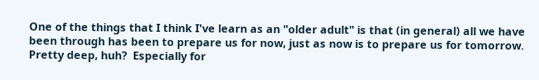One of the things that I think I've learn as an "older adult" is that (in general) all we have been through has been to prepare us for now, just as now is to prepare us for tomorrow.  Pretty deep, huh?  Especially for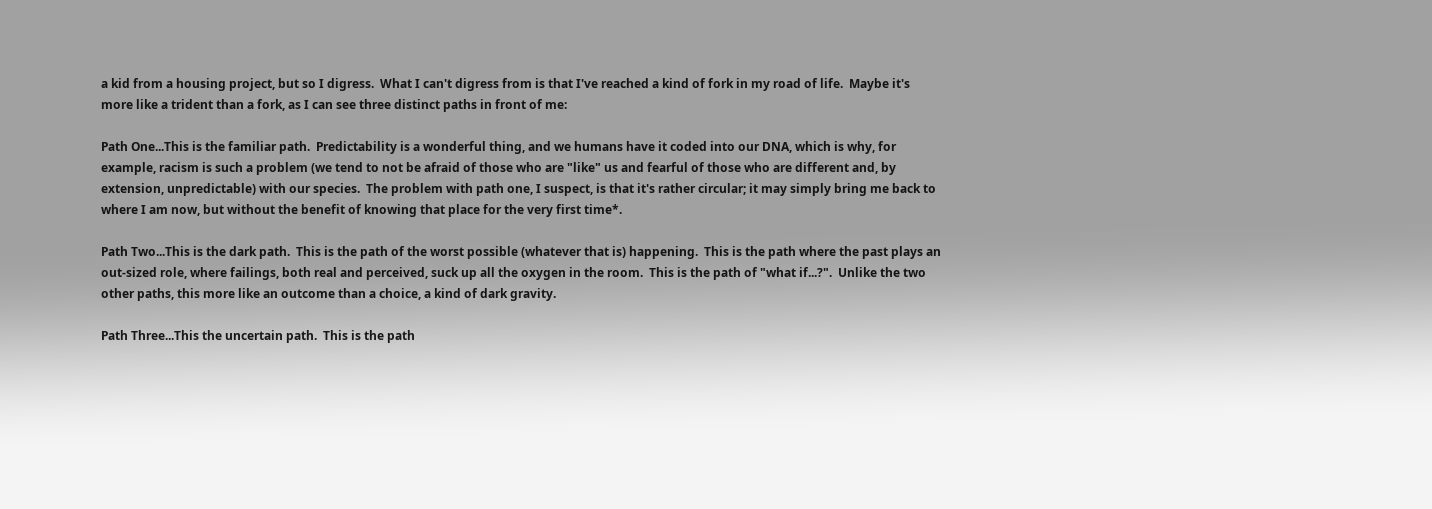a kid from a housing project, but so I digress.  What I can't digress from is that I've reached a kind of fork in my road of life.  Maybe it's more like a trident than a fork, as I can see three distinct paths in front of me:

Path One...This is the familiar path.  Predictability is a wonderful thing, and we humans have it coded into our DNA, which is why, for example, racism is such a problem (we tend to not be afraid of those who are "like" us and fearful of those who are different and, by extension, unpredictable) with our species.  The problem with path one, I suspect, is that it's rather circular; it may simply bring me back to where I am now, but without the benefit of knowing that place for the very first time*.

Path Two...This is the dark path.  This is the path of the worst possible (whatever that is) happening.  This is the path where the past plays an out-sized role, where failings, both real and perceived, suck up all the oxygen in the room.  This is the path of "what if...?".  Unlike the two other paths, this more like an outcome than a choice, a kind of dark gravity.

Path Three...This the uncertain path.  This is the path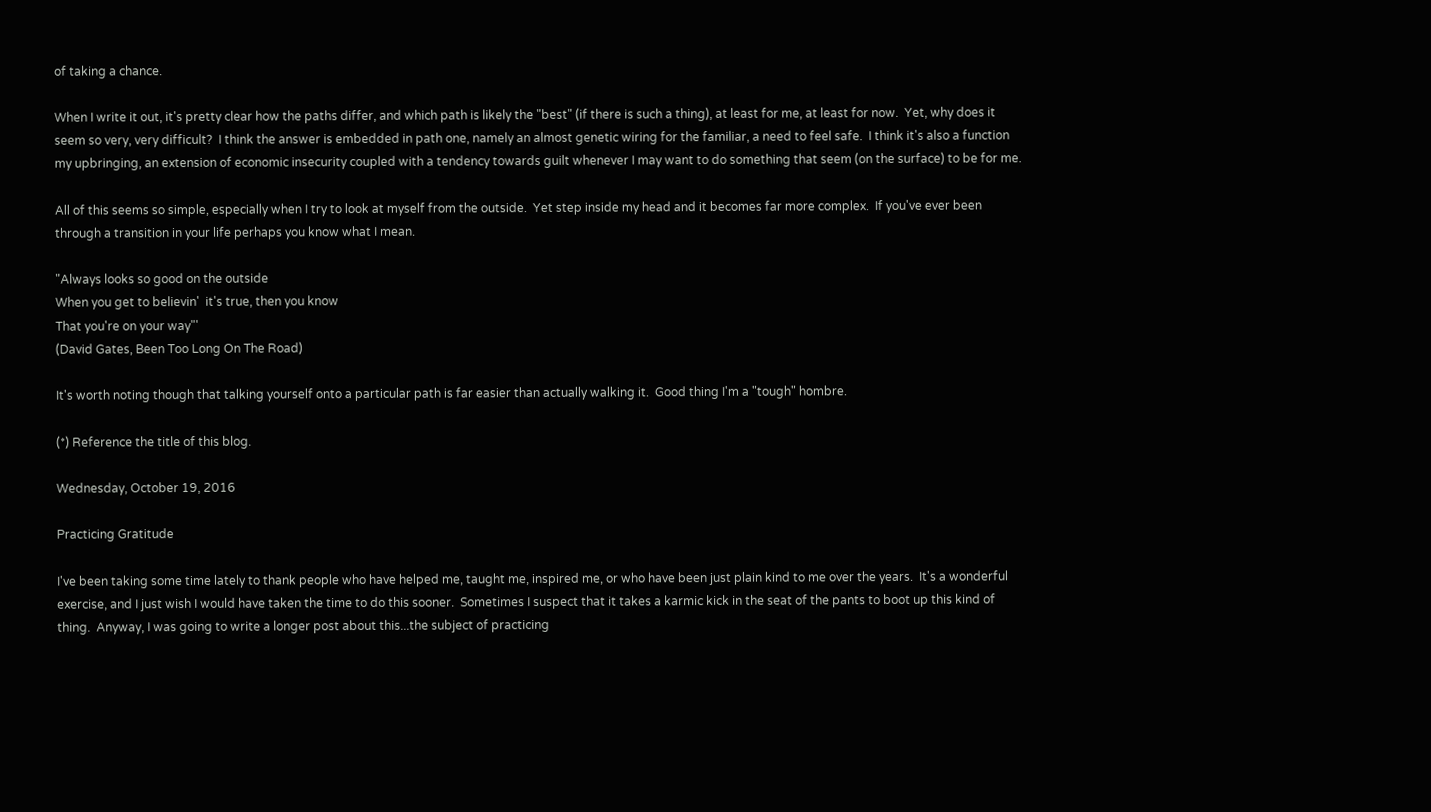of taking a chance.

When I write it out, it's pretty clear how the paths differ, and which path is likely the "best" (if there is such a thing), at least for me, at least for now.  Yet, why does it seem so very, very difficult?  I think the answer is embedded in path one, namely an almost genetic wiring for the familiar, a need to feel safe.  I think it's also a function my upbringing, an extension of economic insecurity coupled with a tendency towards guilt whenever I may want to do something that seem (on the surface) to be for me.

All of this seems so simple, especially when I try to look at myself from the outside.  Yet step inside my head and it becomes far more complex.  If you've ever been through a transition in your life perhaps you know what I mean.

"Always looks so good on the outside
When you get to believin'  it's true, then you know
That you're on your way"'
(David Gates, Been Too Long On The Road)

It's worth noting though that talking yourself onto a particular path is far easier than actually walking it.  Good thing I'm a "tough" hombre.

(*) Reference the title of this blog.

Wednesday, October 19, 2016

Practicing Gratitude

I've been taking some time lately to thank people who have helped me, taught me, inspired me, or who have been just plain kind to me over the years.  It's a wonderful exercise, and I just wish I would have taken the time to do this sooner.  Sometimes I suspect that it takes a karmic kick in the seat of the pants to boot up this kind of thing.  Anyway, I was going to write a longer post about this...the subject of practicing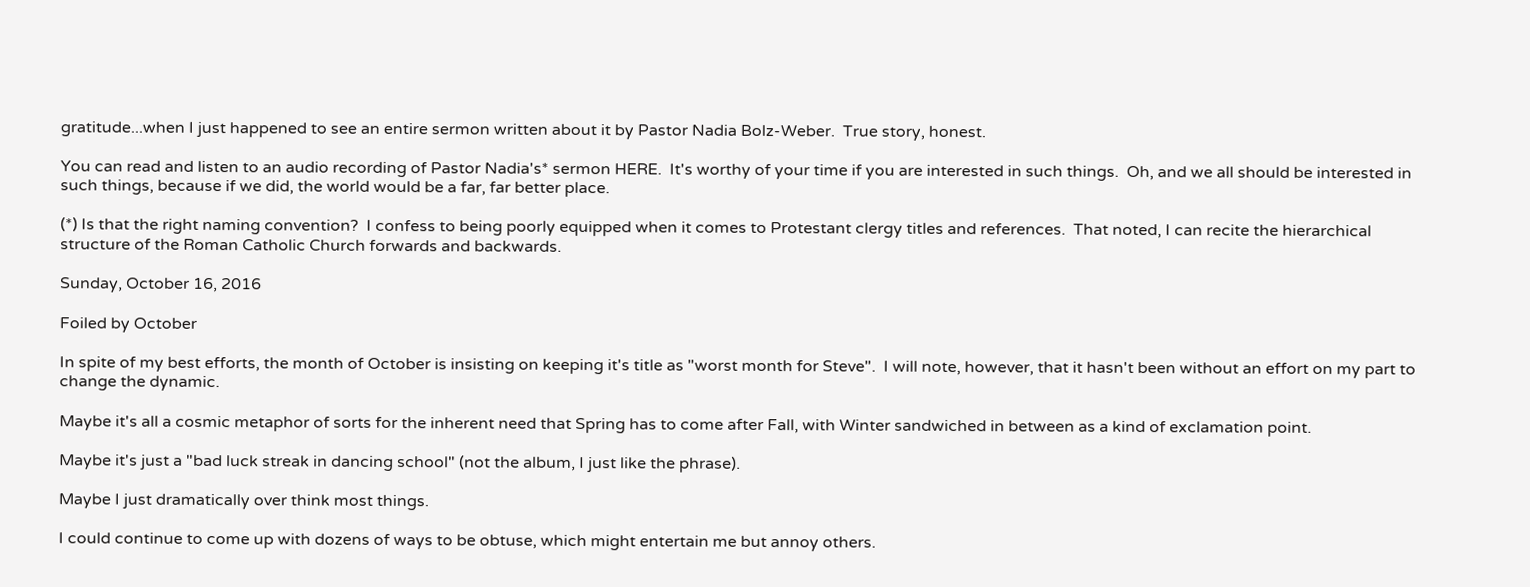gratitude...when I just happened to see an entire sermon written about it by Pastor Nadia Bolz-Weber.  True story, honest.

You can read and listen to an audio recording of Pastor Nadia's* sermon HERE.  It's worthy of your time if you are interested in such things.  Oh, and we all should be interested in such things, because if we did, the world would be a far, far better place.

(*) Is that the right naming convention?  I confess to being poorly equipped when it comes to Protestant clergy titles and references.  That noted, I can recite the hierarchical structure of the Roman Catholic Church forwards and backwards.

Sunday, October 16, 2016

Foiled by October

In spite of my best efforts, the month of October is insisting on keeping it's title as "worst month for Steve".  I will note, however, that it hasn't been without an effort on my part to change the dynamic.

Maybe it's all a cosmic metaphor of sorts for the inherent need that Spring has to come after Fall, with Winter sandwiched in between as a kind of exclamation point.

Maybe it's just a "bad luck streak in dancing school" (not the album, I just like the phrase).

Maybe I just dramatically over think most things.

I could continue to come up with dozens of ways to be obtuse, which might entertain me but annoy others.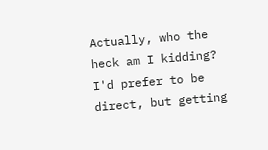Actually, who the heck am I kidding?  I'd prefer to be direct, but getting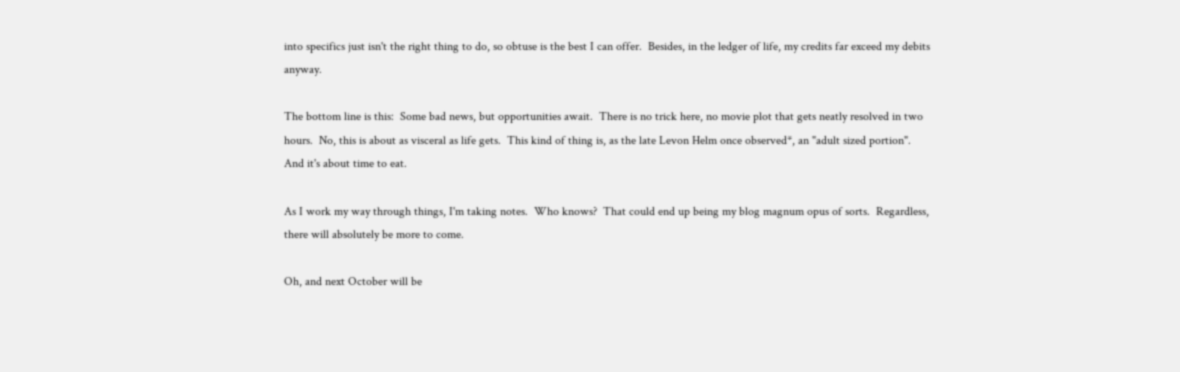into specifics just isn't the right thing to do, so obtuse is the best I can offer.  Besides, in the ledger of life, my credits far exceed my debits anyway.

The bottom line is this:  Some bad news, but opportunities await.  There is no trick here, no movie plot that gets neatly resolved in two hours.  No, this is about as visceral as life gets.  This kind of thing is, as the late Levon Helm once observed*, an "adult sized portion".  And it's about time to eat.

As I work my way through things, I'm taking notes.  Who knows?  That could end up being my blog magnum opus of sorts.  Regardless, there will absolutely be more to come.

Oh, and next October will be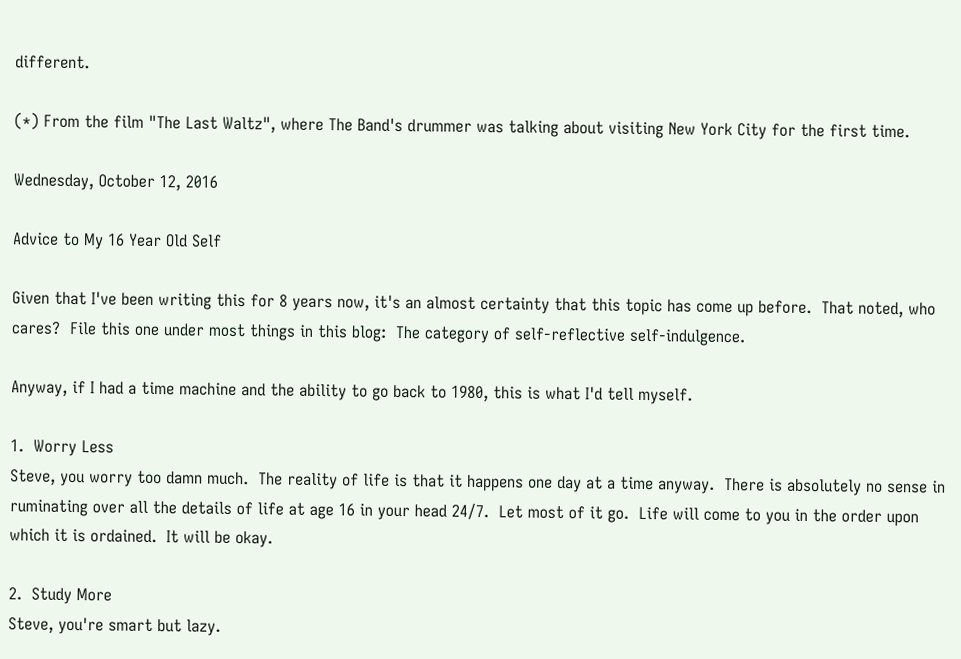different.

(*) From the film "The Last Waltz", where The Band's drummer was talking about visiting New York City for the first time.

Wednesday, October 12, 2016

Advice to My 16 Year Old Self

Given that I've been writing this for 8 years now, it's an almost certainty that this topic has come up before.  That noted, who cares?  File this one under most things in this blog:  The category of self-reflective self-indulgence.

Anyway, if I had a time machine and the ability to go back to 1980, this is what I'd tell myself.

1.  Worry Less
Steve, you worry too damn much.  The reality of life is that it happens one day at a time anyway.  There is absolutely no sense in ruminating over all the details of life at age 16 in your head 24/7.  Let most of it go.  Life will come to you in the order upon which it is ordained.  It will be okay.

2.  Study More
Steve, you're smart but lazy.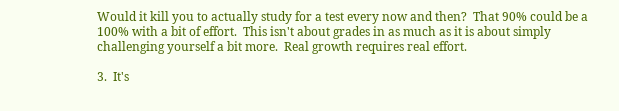Would it kill you to actually study for a test every now and then?  That 90% could be a 100% with a bit of effort.  This isn't about grades in as much as it is about simply challenging yourself a bit more.  Real growth requires real effort.

3.  It's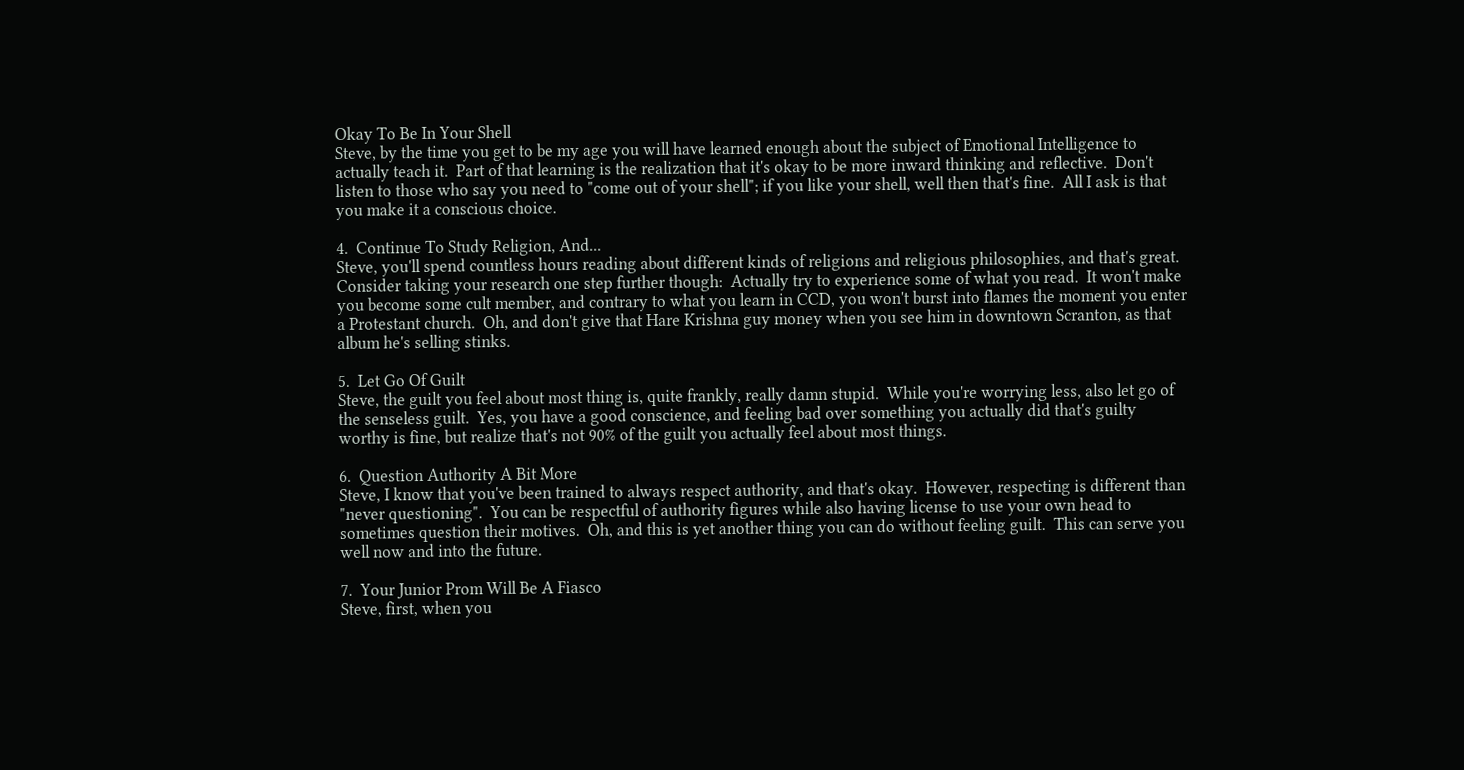Okay To Be In Your Shell
Steve, by the time you get to be my age you will have learned enough about the subject of Emotional Intelligence to actually teach it.  Part of that learning is the realization that it's okay to be more inward thinking and reflective.  Don't listen to those who say you need to "come out of your shell"; if you like your shell, well then that's fine.  All I ask is that you make it a conscious choice.

4.  Continue To Study Religion, And...
Steve, you'll spend countless hours reading about different kinds of religions and religious philosophies, and that's great.  Consider taking your research one step further though:  Actually try to experience some of what you read.  It won't make you become some cult member, and contrary to what you learn in CCD, you won't burst into flames the moment you enter a Protestant church.  Oh, and don't give that Hare Krishna guy money when you see him in downtown Scranton, as that album he's selling stinks.

5.  Let Go Of Guilt
Steve, the guilt you feel about most thing is, quite frankly, really damn stupid.  While you're worrying less, also let go of the senseless guilt.  Yes, you have a good conscience, and feeling bad over something you actually did that's guilty worthy is fine, but realize that's not 90% of the guilt you actually feel about most things.

6.  Question Authority A Bit More
Steve, I know that you've been trained to always respect authority, and that's okay.  However, respecting is different than "never questioning".  You can be respectful of authority figures while also having license to use your own head to sometimes question their motives.  Oh, and this is yet another thing you can do without feeling guilt.  This can serve you well now and into the future.

7.  Your Junior Prom Will Be A Fiasco
Steve, first, when you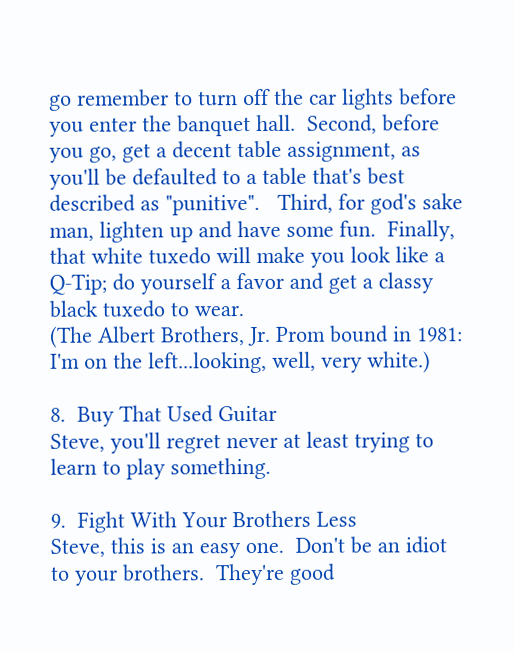go remember to turn off the car lights before you enter the banquet hall.  Second, before you go, get a decent table assignment, as you'll be defaulted to a table that's best described as "punitive".   Third, for god's sake man, lighten up and have some fun.  Finally, that white tuxedo will make you look like a Q-Tip; do yourself a favor and get a classy black tuxedo to wear.
(The Albert Brothers, Jr. Prom bound in 1981:  I'm on the left...looking, well, very white.)

8.  Buy That Used Guitar
Steve, you'll regret never at least trying to learn to play something.

9.  Fight With Your Brothers Less
Steve, this is an easy one.  Don't be an idiot to your brothers.  They're good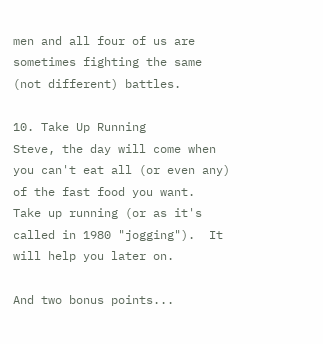men and all four of us are sometimes fighting the same (not different) battles.

10. Take Up Running
Steve, the day will come when you can't eat all (or even any) of the fast food you want.  Take up running (or as it's called in 1980 "jogging").  It will help you later on.

And two bonus points...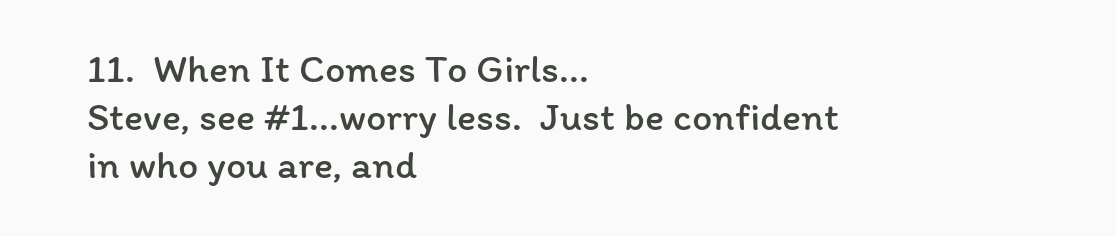11.  When It Comes To Girls...
Steve, see #1...worry less.  Just be confident in who you are, and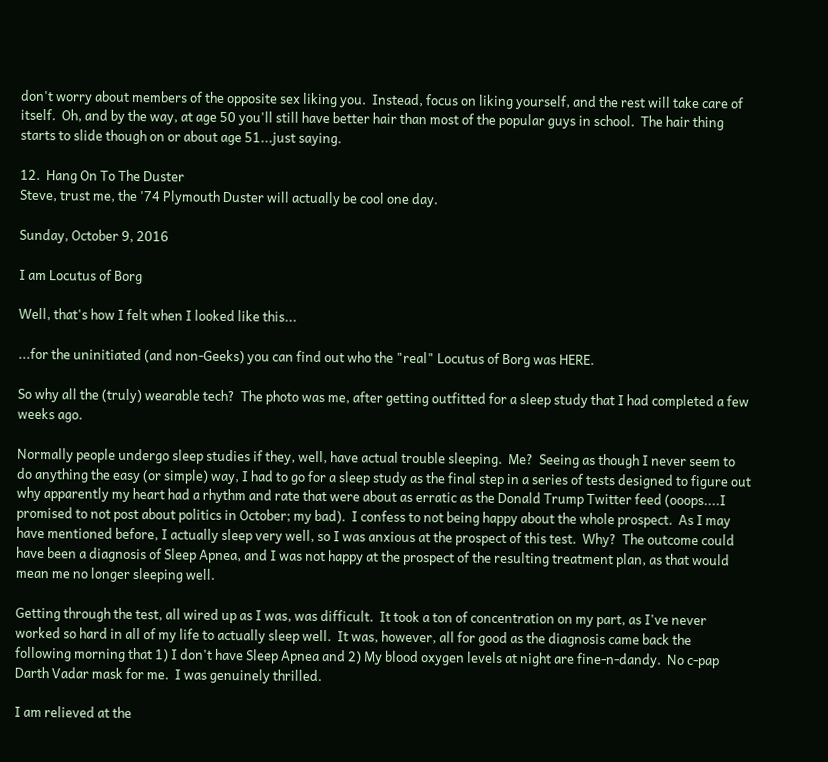don't worry about members of the opposite sex liking you.  Instead, focus on liking yourself, and the rest will take care of itself.  Oh, and by the way, at age 50 you'll still have better hair than most of the popular guys in school.  The hair thing starts to slide though on or about age 51...just saying.

12.  Hang On To The Duster
Steve, trust me, the '74 Plymouth Duster will actually be cool one day.

Sunday, October 9, 2016

I am Locutus of Borg

Well, that's how I felt when I looked like this...

...for the uninitiated (and non-Geeks) you can find out who the "real" Locutus of Borg was HERE.

So why all the (truly) wearable tech?  The photo was me, after getting outfitted for a sleep study that I had completed a few weeks ago.

Normally people undergo sleep studies if they, well, have actual trouble sleeping.  Me?  Seeing as though I never seem to do anything the easy (or simple) way, I had to go for a sleep study as the final step in a series of tests designed to figure out why apparently my heart had a rhythm and rate that were about as erratic as the Donald Trump Twitter feed (ooops....I promised to not post about politics in October; my bad).  I confess to not being happy about the whole prospect.  As I may have mentioned before, I actually sleep very well, so I was anxious at the prospect of this test.  Why?  The outcome could have been a diagnosis of Sleep Apnea, and I was not happy at the prospect of the resulting treatment plan, as that would mean me no longer sleeping well.

Getting through the test, all wired up as I was, was difficult.  It took a ton of concentration on my part, as I've never worked so hard in all of my life to actually sleep well.  It was, however, all for good as the diagnosis came back the following morning that 1) I don't have Sleep Apnea and 2) My blood oxygen levels at night are fine-n-dandy.  No c-pap Darth Vadar mask for me.  I was genuinely thrilled.

I am relieved at the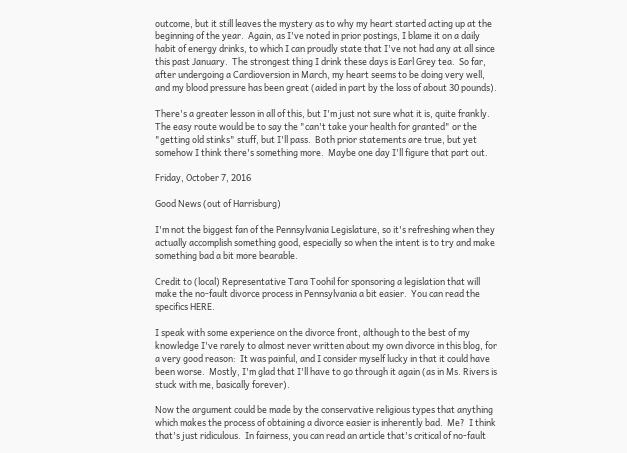outcome, but it still leaves the mystery as to why my heart started acting up at the beginning of the year.  Again, as I've noted in prior postings, I blame it on a daily habit of energy drinks, to which I can proudly state that I've not had any at all since this past January.  The strongest thing I drink these days is Earl Grey tea.  So far, after undergoing a Cardioversion in March, my heart seems to be doing very well, and my blood pressure has been great (aided in part by the loss of about 30 pounds).

There's a greater lesson in all of this, but I'm just not sure what it is, quite frankly.  The easy route would be to say the "can't take your health for granted" or the "getting old stinks" stuff, but I'll pass.  Both prior statements are true, but yet somehow I think there's something more.  Maybe one day I'll figure that part out.

Friday, October 7, 2016

Good News (out of Harrisburg)

I'm not the biggest fan of the Pennsylvania Legislature, so it's refreshing when they actually accomplish something good, especially so when the intent is to try and make something bad a bit more bearable.

Credit to (local) Representative Tara Toohil for sponsoring a legislation that will make the no-fault divorce process in Pennsylvania a bit easier.  You can read the specifics HERE.

I speak with some experience on the divorce front, although to the best of my knowledge I've rarely to almost never written about my own divorce in this blog, for a very good reason:  It was painful, and I consider myself lucky in that it could have been worse.  Mostly, I'm glad that I'll have to go through it again (as in Ms. Rivers is stuck with me, basically forever).

Now the argument could be made by the conservative religious types that anything which makes the process of obtaining a divorce easier is inherently bad.  Me?  I think that's just ridiculous.  In fairness, you can read an article that's critical of no-fault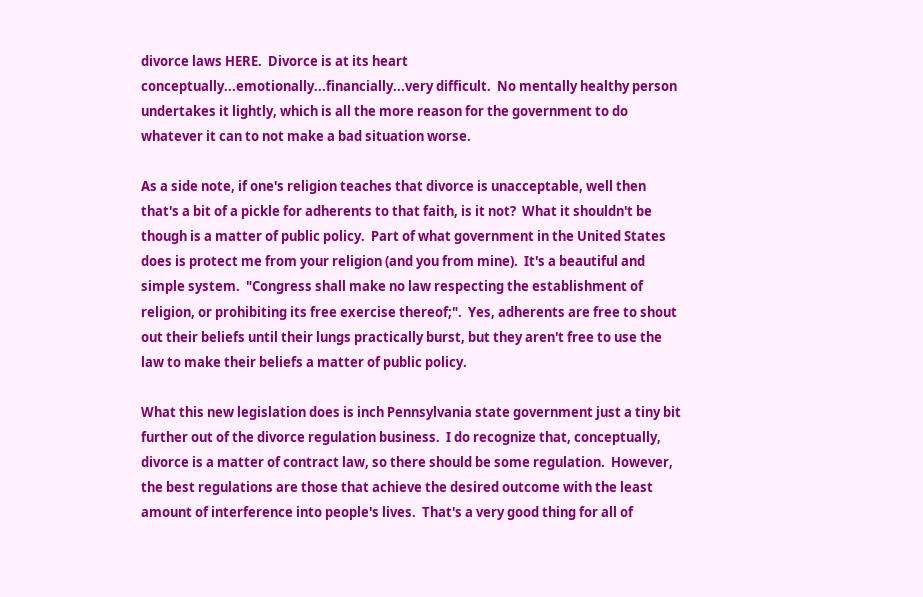divorce laws HERE.  Divorce is at its heart conceptually...emotionally...financially...very difficult.  No mentally healthy person undertakes it lightly, which is all the more reason for the government to do whatever it can to not make a bad situation worse.

As a side note, if one's religion teaches that divorce is unacceptable, well then that's a bit of a pickle for adherents to that faith, is it not?  What it shouldn't be though is a matter of public policy.  Part of what government in the United States does is protect me from your religion (and you from mine).  It's a beautiful and simple system.  "Congress shall make no law respecting the establishment of religion, or prohibiting its free exercise thereof;".  Yes, adherents are free to shout out their beliefs until their lungs practically burst, but they aren't free to use the law to make their beliefs a matter of public policy.

What this new legislation does is inch Pennsylvania state government just a tiny bit further out of the divorce regulation business.  I do recognize that, conceptually, divorce is a matter of contract law, so there should be some regulation.  However, the best regulations are those that achieve the desired outcome with the least amount of interference into people's lives.  That's a very good thing for all of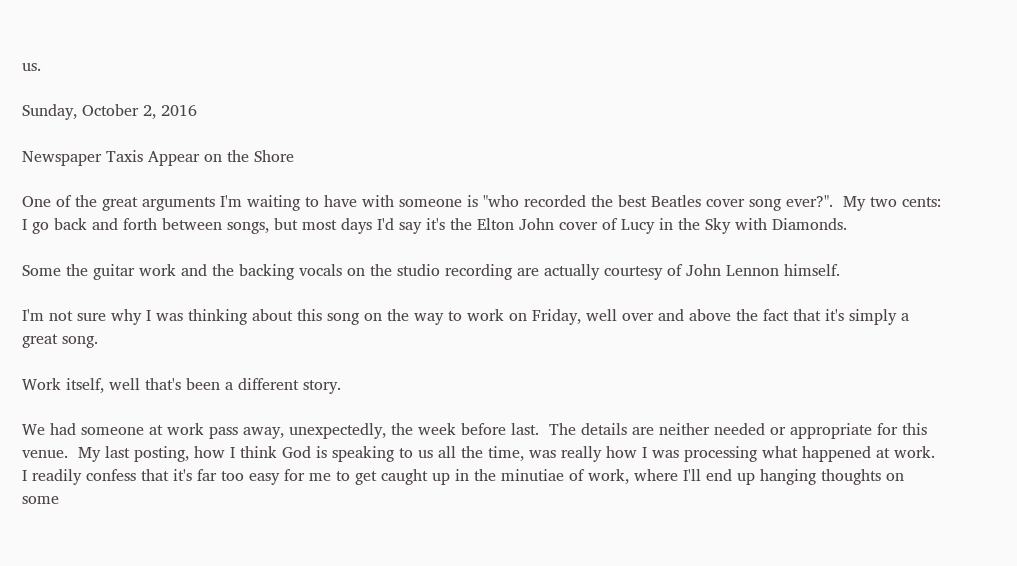us.

Sunday, October 2, 2016

Newspaper Taxis Appear on the Shore

One of the great arguments I'm waiting to have with someone is "who recorded the best Beatles cover song ever?".  My two cents:  I go back and forth between songs, but most days I'd say it's the Elton John cover of Lucy in the Sky with Diamonds.

Some the guitar work and the backing vocals on the studio recording are actually courtesy of John Lennon himself.

I'm not sure why I was thinking about this song on the way to work on Friday, well over and above the fact that it's simply a great song.

Work itself, well that's been a different story.

We had someone at work pass away, unexpectedly, the week before last.  The details are neither needed or appropriate for this venue.  My last posting, how I think God is speaking to us all the time, was really how I was processing what happened at work.  I readily confess that it's far too easy for me to get caught up in the minutiae of work, where I'll end up hanging thoughts on some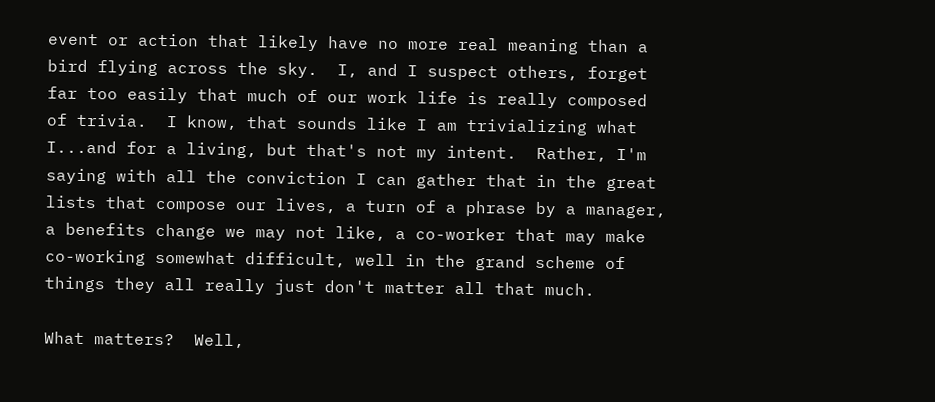event or action that likely have no more real meaning than a bird flying across the sky.  I, and I suspect others, forget far too easily that much of our work life is really composed of trivia.  I know, that sounds like I am trivializing what I...and for a living, but that's not my intent.  Rather, I'm saying with all the conviction I can gather that in the great lists that compose our lives, a turn of a phrase by a manager, a benefits change we may not like, a co-worker that may make co-working somewhat difficult, well in the grand scheme of things they all really just don't matter all that much.

What matters?  Well,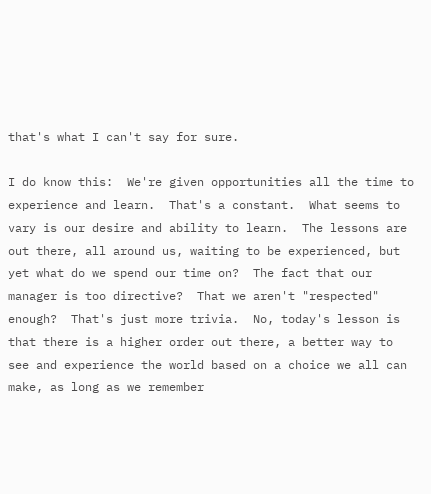that's what I can't say for sure.

I do know this:  We're given opportunities all the time to experience and learn.  That's a constant.  What seems to vary is our desire and ability to learn.  The lessons are out there, all around us, waiting to be experienced, but yet what do we spend our time on?  The fact that our manager is too directive?  That we aren't "respected" enough?  That's just more trivia.  No, today's lesson is that there is a higher order out there, a better way to see and experience the world based on a choice we all can make, as long as we remember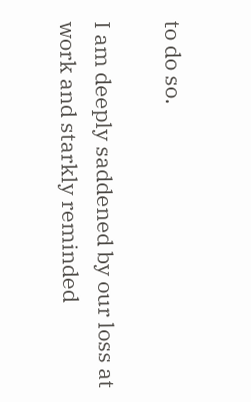to do so.

I am deeply saddened by our loss at work and starkly reminded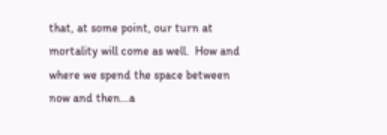that, at some point, our turn at mortality will come as well.  How and where we spend the space between now and then...a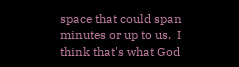space that could span minutes or up to us.  I think that's what God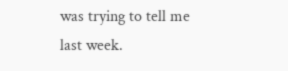was trying to tell me last week.